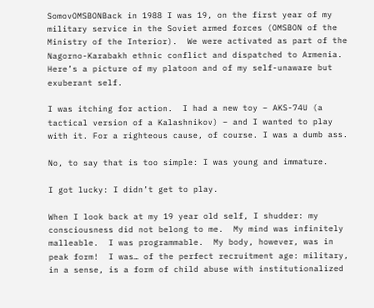SomovOMSBONBack in 1988 I was 19, on the first year of my military service in the Soviet armed forces (OMSBON of the Ministry of the Interior).  We were activated as part of the Nagorno-Karabakh ethnic conflict and dispatched to Armenia.  Here’s a picture of my platoon and of my self-unaware but exuberant self.

I was itching for action.  I had a new toy – AKS-74U (a tactical version of a Kalashnikov) – and I wanted to play with it. For a righteous cause, of course. I was a dumb ass.

No, to say that is too simple: I was young and immature.

I got lucky: I didn’t get to play.

When I look back at my 19 year old self, I shudder: my consciousness did not belong to me.  My mind was infinitely malleable.  I was programmable.  My body, however, was in peak form!  I was… of the perfect recruitment age: military, in a sense, is a form of child abuse with institutionalized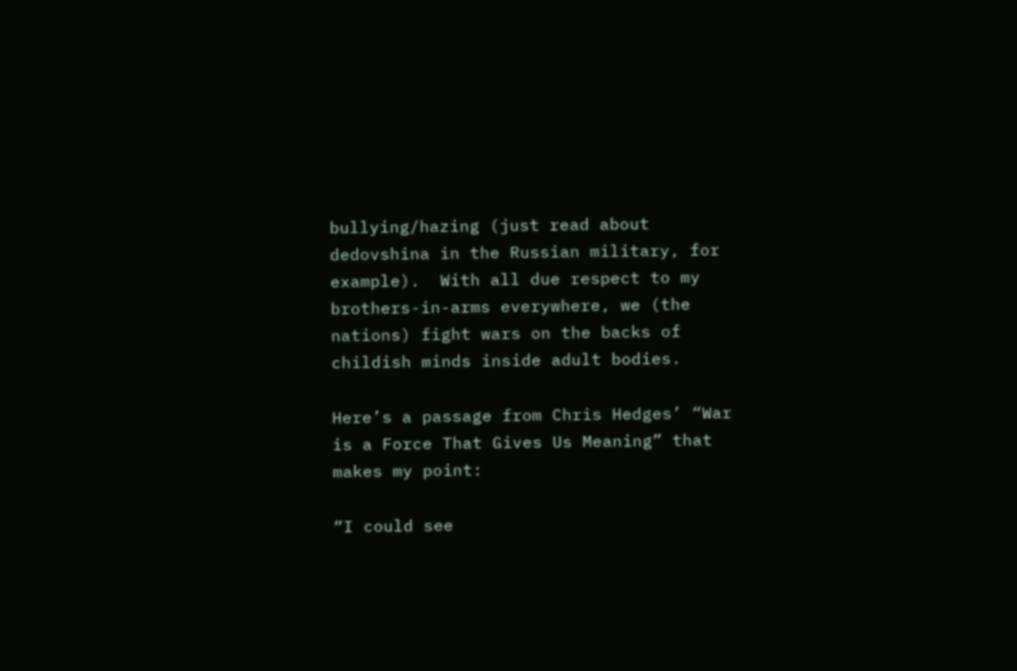bullying/hazing (just read about dedovshina in the Russian military, for example).  With all due respect to my brothers-in-arms everywhere, we (the nations) fight wars on the backs of childish minds inside adult bodies.

Here’s a passage from Chris Hedges’ “War is a Force That Gives Us Meaning” that makes my point:

“I could see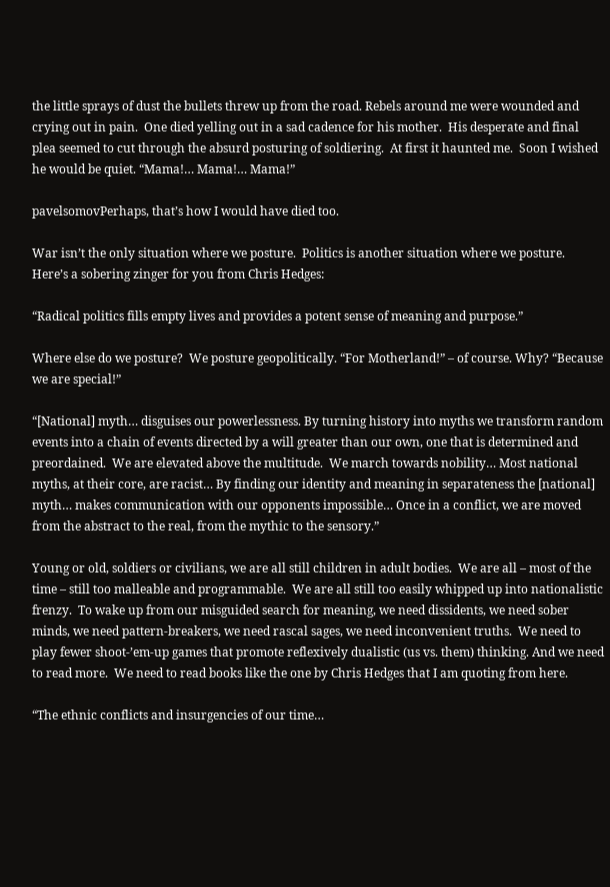the little sprays of dust the bullets threw up from the road. Rebels around me were wounded and crying out in pain.  One died yelling out in a sad cadence for his mother.  His desperate and final plea seemed to cut through the absurd posturing of soldiering.  At first it haunted me.  Soon I wished he would be quiet. “Mama!… Mama!… Mama!”

pavelsomovPerhaps, that’s how I would have died too.

War isn’t the only situation where we posture.  Politics is another situation where we posture.  Here’s a sobering zinger for you from Chris Hedges:

“Radical politics fills empty lives and provides a potent sense of meaning and purpose.”

Where else do we posture?  We posture geopolitically. “For Motherland!” – of course. Why? “Because we are special!”

“[National] myth… disguises our powerlessness. By turning history into myths we transform random events into a chain of events directed by a will greater than our own, one that is determined and preordained.  We are elevated above the multitude.  We march towards nobility… Most national myths, at their core, are racist… By finding our identity and meaning in separateness the [national] myth… makes communication with our opponents impossible… Once in a conflict, we are moved from the abstract to the real, from the mythic to the sensory.”

Young or old, soldiers or civilians, we are all still children in adult bodies.  We are all – most of the time – still too malleable and programmable.  We are all still too easily whipped up into nationalistic frenzy.  To wake up from our misguided search for meaning, we need dissidents, we need sober minds, we need pattern-breakers, we need rascal sages, we need inconvenient truths.  We need to play fewer shoot-’em-up games that promote reflexively dualistic (us vs. them) thinking. And we need to read more.  We need to read books like the one by Chris Hedges that I am quoting from here.

“The ethnic conflicts and insurgencies of our time…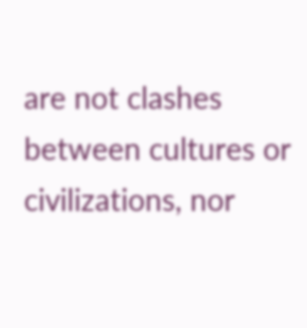are not clashes between cultures or civilizations, nor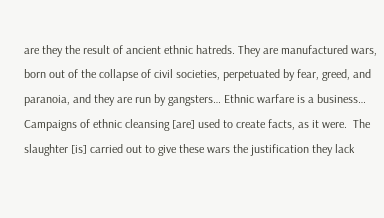are they the result of ancient ethnic hatreds. They are manufactured wars, born out of the collapse of civil societies, perpetuated by fear, greed, and paranoia, and they are run by gangsters… Ethnic warfare is a business… Campaigns of ethnic cleansing [are] used to create facts, as it were.  The slaughter [is] carried out to give these wars the justification they lack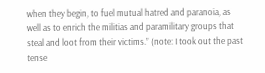when they begin, to fuel mutual hatred and paranoia, as well as to enrich the militias and paramilitary groups that steal and loot from their victims.” (note: I took out the past tense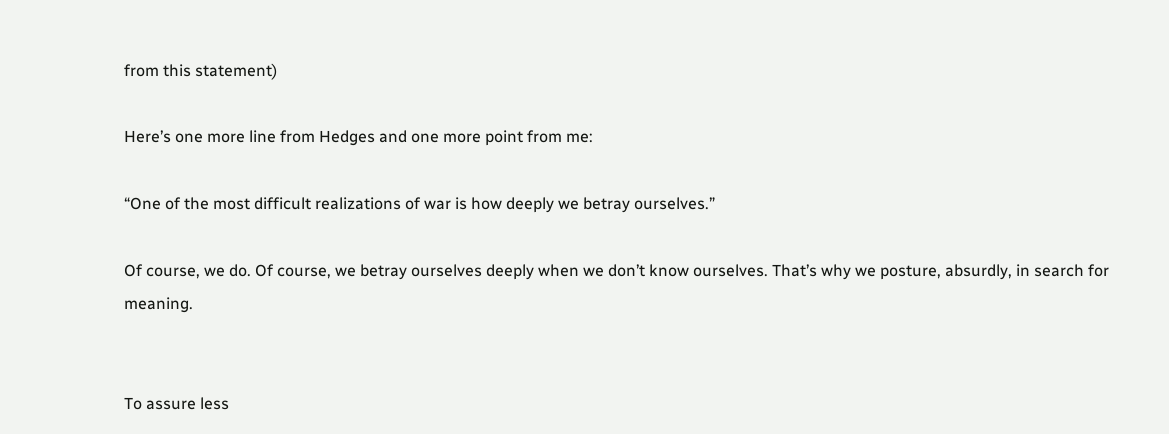from this statement)

Here’s one more line from Hedges and one more point from me:

“One of the most difficult realizations of war is how deeply we betray ourselves.”

Of course, we do. Of course, we betray ourselves deeply when we don’t know ourselves. That’s why we posture, absurdly, in search for meaning.


To assure less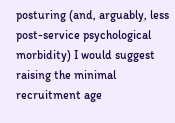posturing (and, arguably, less post-service psychological morbidity) I would suggest raising the minimal recruitment age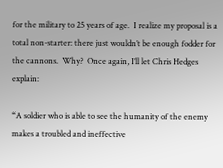for the military to 25 years of age.  I realize my proposal is a total non-starter: there just wouldn’t be enough fodder for the cannons.  Why?  Once again, I’ll let Chris Hedges explain:

“A soldier who is able to see the humanity of the enemy makes a troubled and ineffective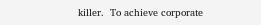killer.  To achieve corporate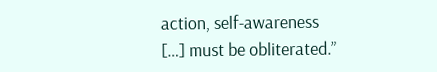action, self-awareness […] must be obliterated.”